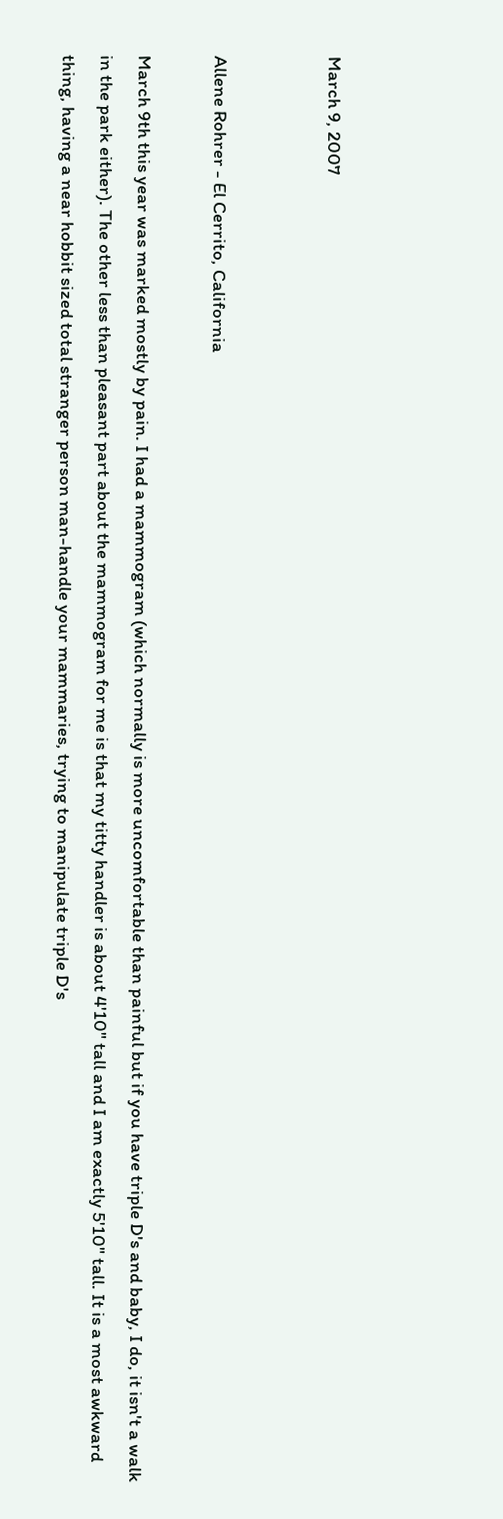March 9, 2007


Allene Rohrer - El Cerrito, California

March 9th this year was marked mostly by pain. I had a mammogram (which normally is more uncomfortable than painful but if you have triple D's and baby, I do, it isn't a walk in the park either). The other less than pleasant part about the mammogram for me is that my titty handler is about 4'10" tall and I am exactly 5'10" tall. It is a most awkward thing, having a near hobbit sized total stranger person man-handle your mammaries, trying to manipulate triple D's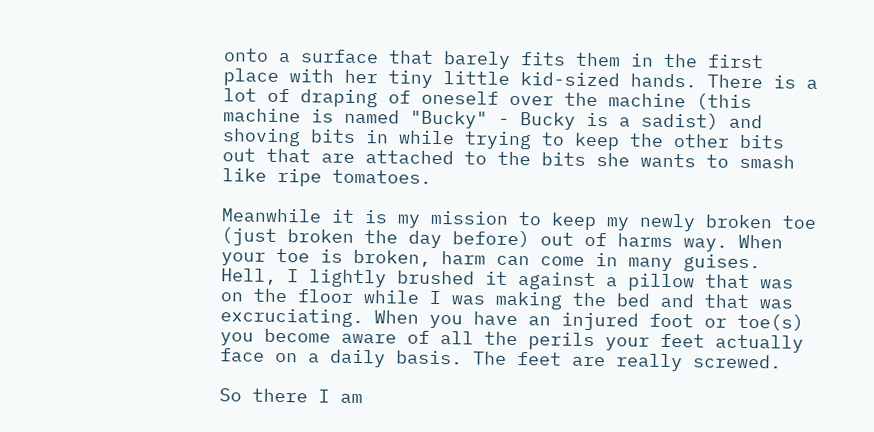onto a surface that barely fits them in the first place with her tiny little kid-sized hands. There is a lot of draping of oneself over the machine (this machine is named "Bucky" - Bucky is a sadist) and shoving bits in while trying to keep the other bits out that are attached to the bits she wants to smash like ripe tomatoes.

Meanwhile it is my mission to keep my newly broken toe (just broken the day before) out of harms way. When your toe is broken, harm can come in many guises. Hell, I lightly brushed it against a pillow that was on the floor while I was making the bed and that was excruciating. When you have an injured foot or toe(s) you become aware of all the perils your feet actually face on a daily basis. The feet are really screwed.

So there I am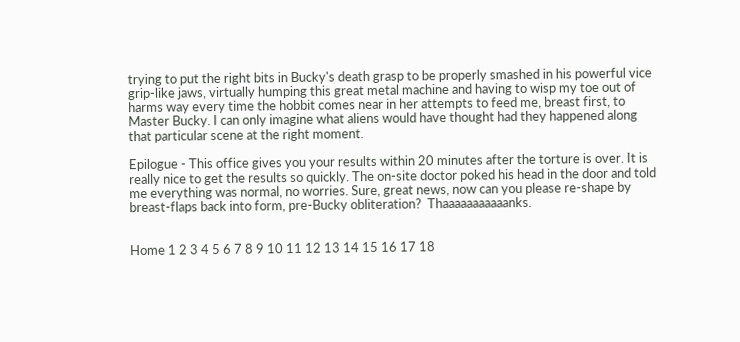trying to put the right bits in Bucky's death grasp to be properly smashed in his powerful vice grip-like jaws, virtually humping this great metal machine and having to wisp my toe out of harms way every time the hobbit comes near in her attempts to feed me, breast first, to Master Bucky. I can only imagine what aliens would have thought had they happened along that particular scene at the right moment.

Epilogue - This office gives you your results within 20 minutes after the torture is over. It is really nice to get the results so quickly. The on-site doctor poked his head in the door and told me everything was normal, no worries. Sure, great news, now can you please re-shape by breast-flaps back into form, pre-Bucky obliteration?  Thaaaaaaaaaaanks.


Home 1 2 3 4 5 6 7 8 9 10 11 12 13 14 15 16 17 18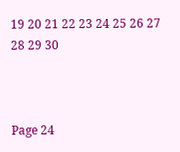19 20 21 22 23 24 25 26 27 28 29 30



Page 24